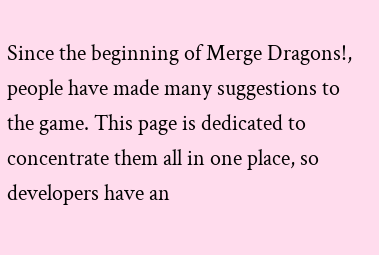Since the beginning of Merge Dragons!, people have made many suggestions to the game. This page is dedicated to concentrate them all in one place, so developers have an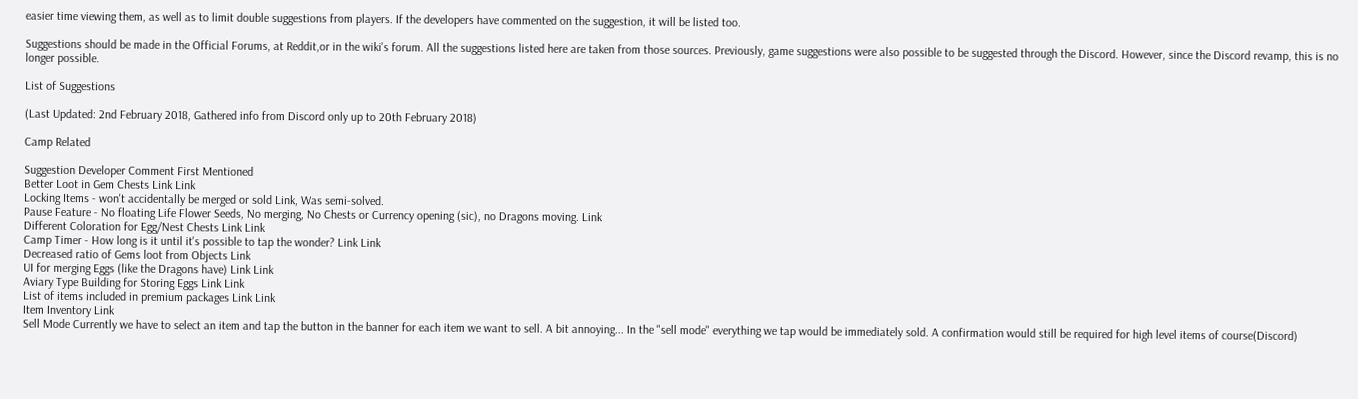easier time viewing them, as well as to limit double suggestions from players. If the developers have commented on the suggestion, it will be listed too.

Suggestions should be made in the Official Forums, at Reddit,or in the wiki's forum. All the suggestions listed here are taken from those sources. Previously, game suggestions were also possible to be suggested through the Discord. However, since the Discord revamp, this is no longer possible.

List of Suggestions

(Last Updated: 2nd February 2018, Gathered info from Discord only up to 20th February 2018)

Camp Related

Suggestion Developer Comment First Mentioned
Better Loot in Gem Chests Link Link
Locking Items - won't accidentally be merged or sold Link, Was semi-solved.
Pause Feature - No floating Life Flower Seeds, No merging, No Chests or Currency opening (sic), no Dragons moving. Link
Different Coloration for Egg/Nest Chests Link Link
Camp Timer - How long is it until it's possible to tap the wonder? Link Link
Decreased ratio of Gems loot from Objects Link
UI for merging Eggs (like the Dragons have) Link Link
Aviary Type Building for Storing Eggs Link Link
List of items included in premium packages Link Link
Item Inventory Link
Sell Mode Currently we have to select an item and tap the button in the banner for each item we want to sell. A bit annoying... In the "sell mode" everything we tap would be immediately sold. A confirmation would still be required for high level items of course(Discord)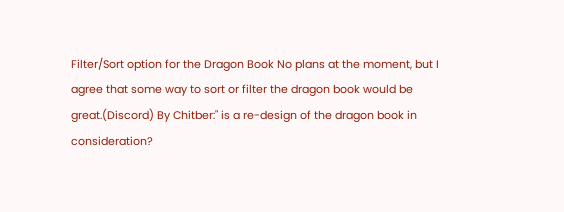Filter/Sort option for the Dragon Book No plans at the moment, but I agree that some way to sort or filter the dragon book would be great.(Discord) By Chitber:" is a re-design of the dragon book in consideration?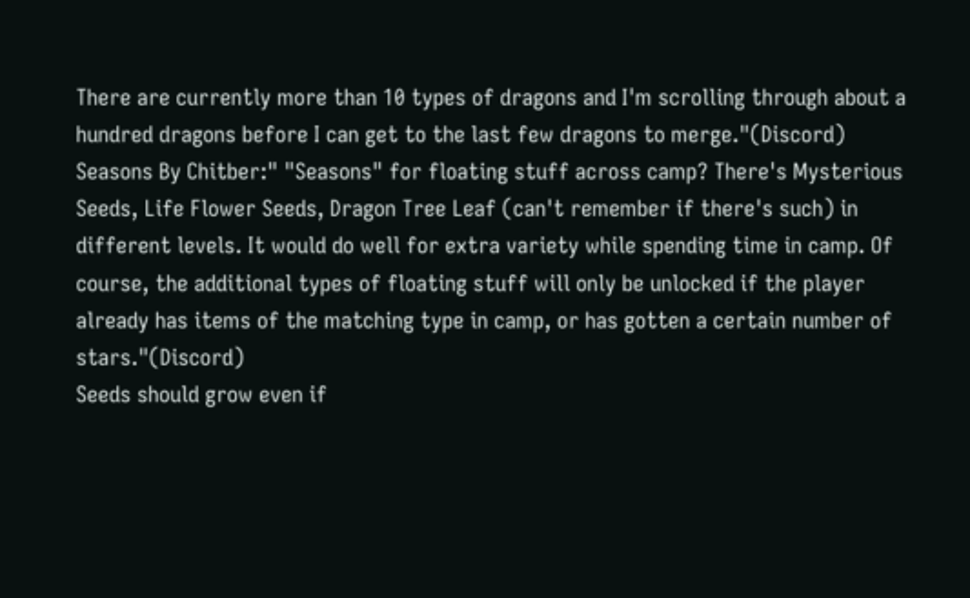There are currently more than 10 types of dragons and I'm scrolling through about a hundred dragons before I can get to the last few dragons to merge."(Discord)
Seasons By Chitber:" "Seasons" for floating stuff across camp? There's Mysterious Seeds, Life Flower Seeds, Dragon Tree Leaf (can't remember if there's such) in different levels. It would do well for extra variety while spending time in camp. Of course, the additional types of floating stuff will only be unlocked if the player already has items of the matching type in camp, or has gotten a certain number of stars."(Discord)
Seeds should grow even if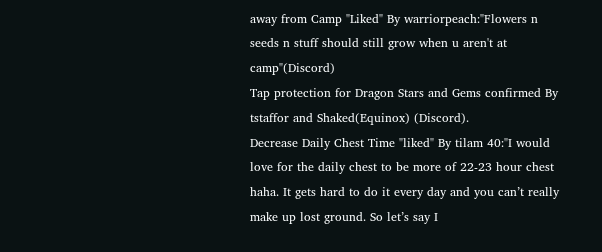away from Camp "Liked" By warriorpeach:"Flowers n seeds n stuff should still grow when u aren't at camp"(Discord)
Tap protection for Dragon Stars and Gems confirmed By tstaffor and Shaked(Equinox) (Discord).
Decrease Daily Chest Time "liked" By tilam 40:"I would love for the daily chest to be more of 22-23 hour chest haha. It gets hard to do it every day and you can’t really make up lost ground. So let’s say I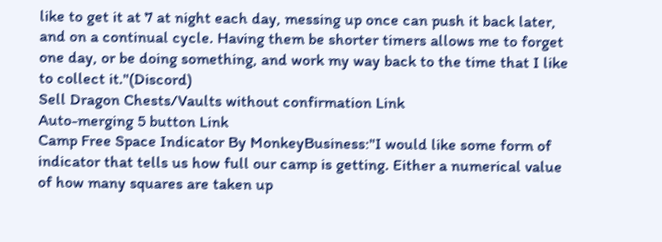like to get it at 7 at night each day, messing up once can push it back later, and on a continual cycle. Having them be shorter timers allows me to forget one day, or be doing something, and work my way back to the time that I like to collect it."(Discord)
Sell Dragon Chests/Vaults without confirmation Link
Auto-merging 5 button Link
Camp Free Space Indicator By MonkeyBusiness:"I would like some form of indicator that tells us how full our camp is getting. Either a numerical value of how many squares are taken up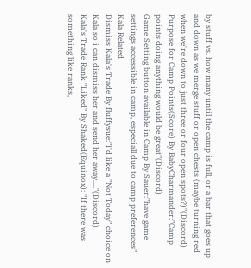by stuff vs. how many until the camp is full, or a bar that goes up and down as we merge stuff or open chests (maybe turning red when we're down to just three or four open spots?)"(Discord)
Purpose for Camp Points(Score) By BabyCharmander:"Camp points doing anything would be great"(Discord)
Game Setting button available in Camp By Sauer:"have game settings accessible in camp, especiall due to camp preferences"
Kala Related
Dismiss Kala's Trade By fluffysue:"I'd like a "Not Today" choice on Kala so i can dismiss her and send her away...."(Discord)
Kala's Trade Rank "Liked" By Shaked(Equinox): "If there was something like ranks,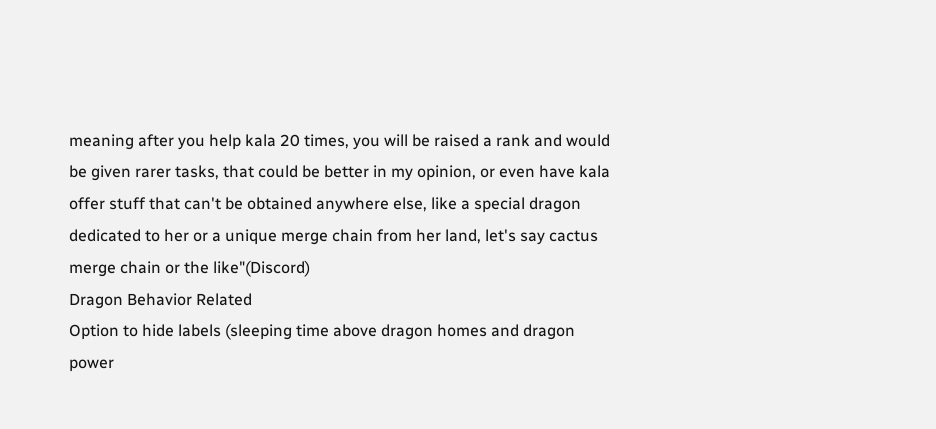meaning after you help kala 20 times, you will be raised a rank and would be given rarer tasks, that could be better in my opinion, or even have kala offer stuff that can't be obtained anywhere else, like a special dragon dedicated to her or a unique merge chain from her land, let's say cactus merge chain or the like"(Discord)
Dragon Behavior Related
Option to hide labels (sleeping time above dragon homes and dragon power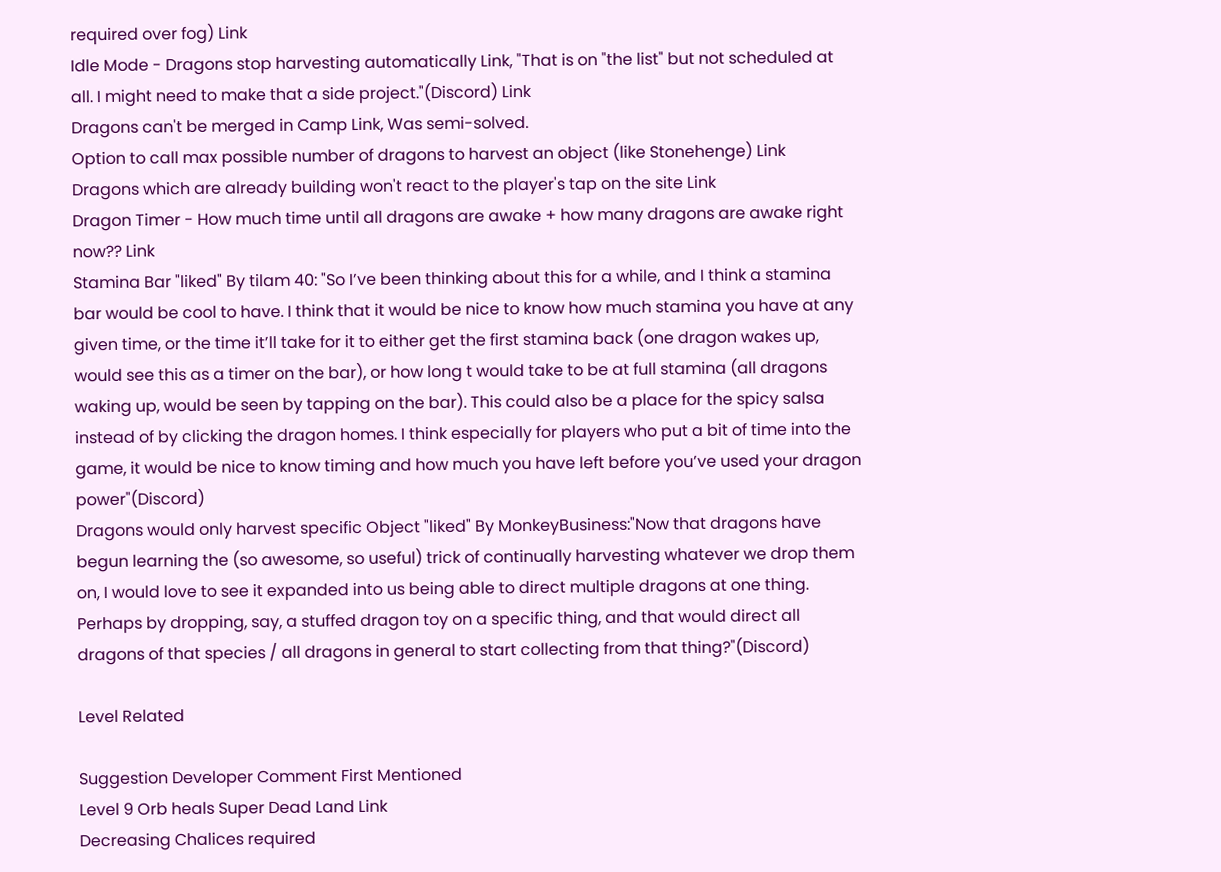required over fog) Link
Idle Mode - Dragons stop harvesting automatically Link, "That is on "the list" but not scheduled at all. I might need to make that a side project."(Discord) Link
Dragons can't be merged in Camp Link, Was semi-solved.
Option to call max possible number of dragons to harvest an object (like Stonehenge) Link
Dragons which are already building won't react to the player's tap on the site Link
Dragon Timer - How much time until all dragons are awake + how many dragons are awake right now?? Link
Stamina Bar "liked" By tilam 40: "So I’ve been thinking about this for a while, and I think a stamina bar would be cool to have. I think that it would be nice to know how much stamina you have at any given time, or the time it’ll take for it to either get the first stamina back (one dragon wakes up, would see this as a timer on the bar), or how long t would take to be at full stamina (all dragons waking up, would be seen by tapping on the bar). This could also be a place for the spicy salsa instead of by clicking the dragon homes. I think especially for players who put a bit of time into the game, it would be nice to know timing and how much you have left before you’ve used your dragon power"(Discord)
Dragons would only harvest specific Object "liked" By MonkeyBusiness:"Now that dragons have begun learning the (so awesome, so useful) trick of continually harvesting whatever we drop them on, I would love to see it expanded into us being able to direct multiple dragons at one thing. Perhaps by dropping, say, a stuffed dragon toy on a specific thing, and that would direct all dragons of that species / all dragons in general to start collecting from that thing?"(Discord)

Level Related

Suggestion Developer Comment First Mentioned
Level 9 Orb heals Super Dead Land Link
Decreasing Chalices required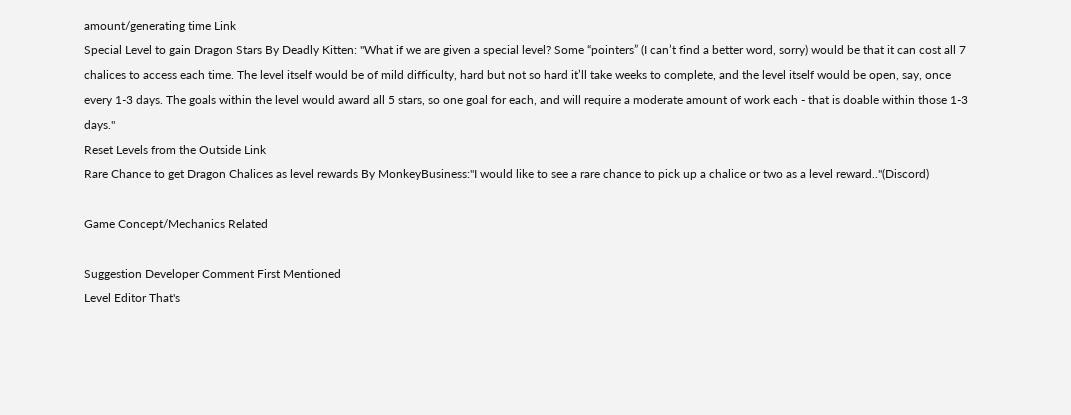amount/generating time Link
Special Level to gain Dragon Stars By Deadly Kitten: "What if we are given a special level? Some “pointers” (I can’t find a better word, sorry) would be that it can cost all 7 chalices to access each time. The level itself would be of mild difficulty, hard but not so hard it’ll take weeks to complete, and the level itself would be open, say, once every 1-3 days. The goals within the level would award all 5 stars, so one goal for each, and will require a moderate amount of work each - that is doable within those 1-3 days."
Reset Levels from the Outside Link
Rare Chance to get Dragon Chalices as level rewards By MonkeyBusiness:"I would like to see a rare chance to pick up a chalice or two as a level reward.."(Discord)

Game Concept/Mechanics Related

Suggestion Developer Comment First Mentioned
Level Editor That's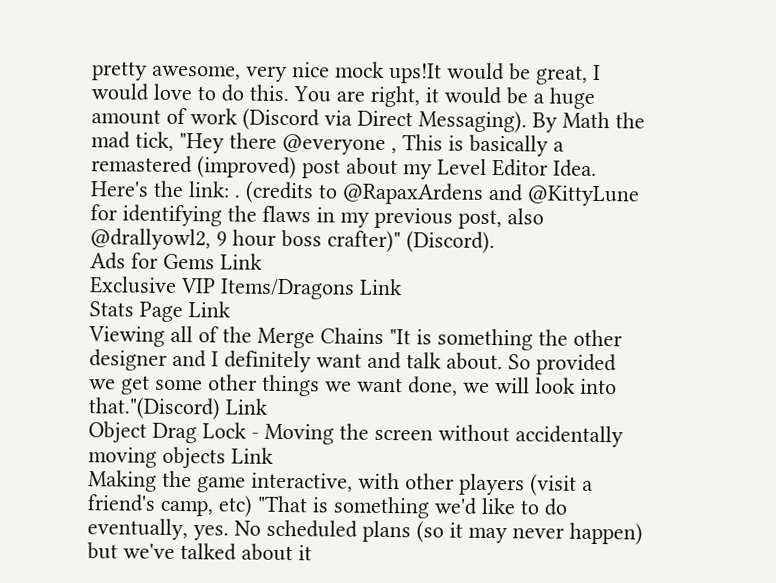pretty awesome, very nice mock ups!It would be great, I would love to do this. You are right, it would be a huge amount of work (Discord via Direct Messaging). By Math the mad tick, "Hey there @everyone , This is basically a remastered (improved) post about my Level Editor Idea. Here's the link: . (credits to @RapaxArdens and @KittyLune for identifying the flaws in my previous post, also @drallyowl2, 9 hour boss crafter)" (Discord).
Ads for Gems Link
Exclusive VIP Items/Dragons Link
Stats Page Link
Viewing all of the Merge Chains "It is something the other designer and I definitely want and talk about. So provided we get some other things we want done, we will look into that."(Discord) Link
Object Drag Lock - Moving the screen without accidentally moving objects Link
Making the game interactive, with other players (visit a friend's camp, etc) "That is something we'd like to do eventually, yes. No scheduled plans (so it may never happen) but we've talked about it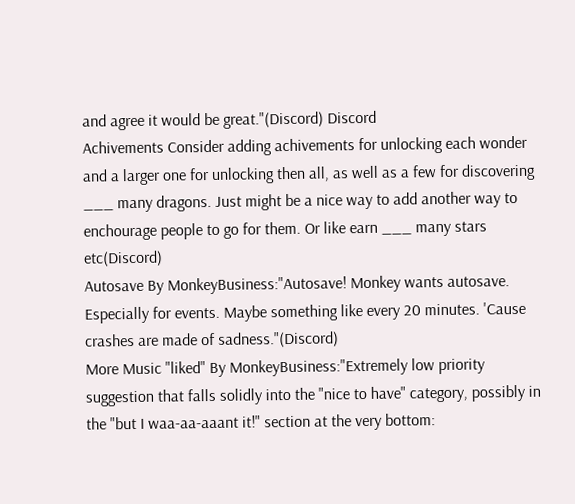and agree it would be great."(Discord) Discord
Achivements Consider adding achivements for unlocking each wonder and a larger one for unlocking then all, as well as a few for discovering ___ many dragons. Just might be a nice way to add another way to enchourage people to go for them. Or like earn ___ many stars etc(Discord)
Autosave By MonkeyBusiness:"Autosave! Monkey wants autosave. Especially for events. Maybe something like every 20 minutes. 'Cause crashes are made of sadness."(Discord)
More Music "liked" By MonkeyBusiness:"Extremely low priority suggestion that falls solidly into the "nice to have" category, possibly in the "but I waa-aa-aaant it!" section at the very bottom: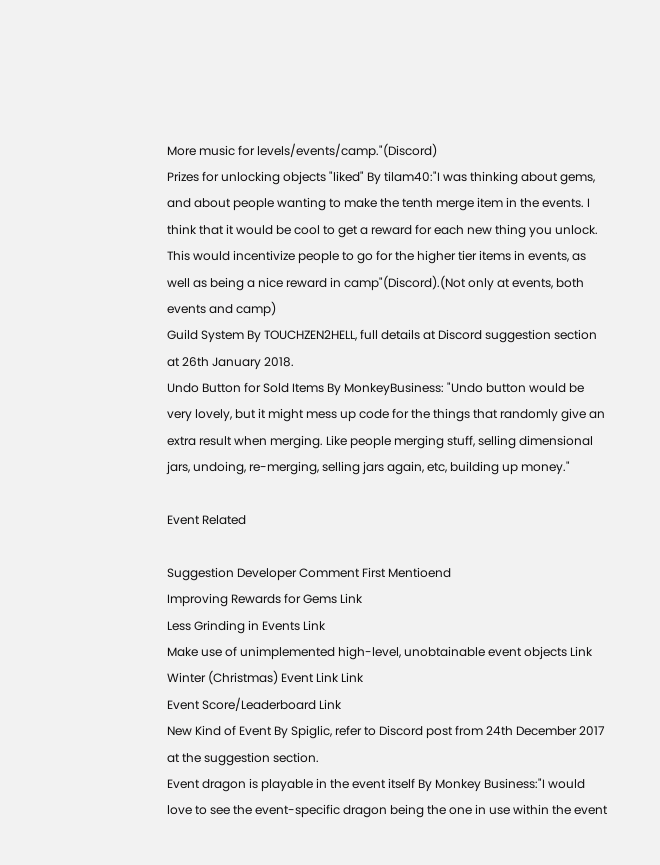More music for levels/events/camp."(Discord)
Prizes for unlocking objects "liked" By tilam40:"I was thinking about gems, and about people wanting to make the tenth merge item in the events. I think that it would be cool to get a reward for each new thing you unlock. This would incentivize people to go for the higher tier items in events, as well as being a nice reward in camp"(Discord).(Not only at events, both events and camp)
Guild System By TOUCHZEN2HELL, full details at Discord suggestion section at 26th January 2018.
Undo Button for Sold Items By MonkeyBusiness: "Undo button would be very lovely, but it might mess up code for the things that randomly give an extra result when merging. Like people merging stuff, selling dimensional jars, undoing, re-merging, selling jars again, etc, building up money."

Event Related

Suggestion Developer Comment First Mentioend
Improving Rewards for Gems Link
Less Grinding in Events Link
Make use of unimplemented high-level, unobtainable event objects Link
Winter (Christmas) Event Link Link
Event Score/Leaderboard Link
New Kind of Event By Spiglic, refer to Discord post from 24th December 2017 at the suggestion section.
Event dragon is playable in the event itself By Monkey Business:"I would love to see the event-specific dragon being the one in use within the event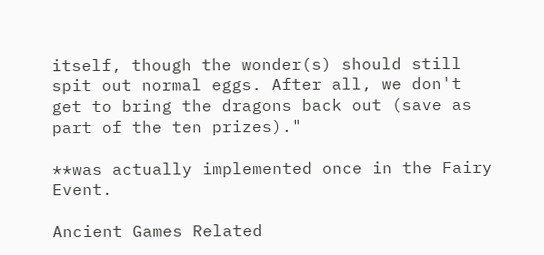itself, though the wonder(s) should still spit out normal eggs. After all, we don't get to bring the dragons back out (save as part of the ten prizes)."

**was actually implemented once in the Fairy Event.

Ancient Games Related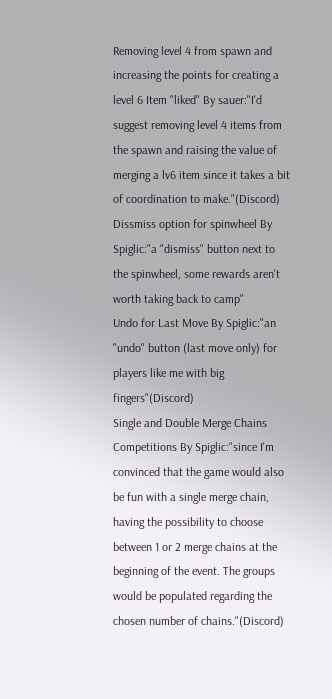Removing level 4 from spawn and increasing the points for creating a level 6 Item "liked" By sauer:"I'd suggest removing level 4 items from the spawn and raising the value of merging a lv6 item since it takes a bit of coordination to make."(Discord)
Dissmiss option for spinwheel By Spiglic:"a "dismiss" button next to the spinwheel, some rewards aren't worth taking back to camp"
Undo for Last Move By Spiglic:"an "undo" button (last move only) for players like me with big fingers"(Discord)
Single and Double Merge Chains Competitions By Spiglic:"since I'm convinced that the game would also be fun with a single merge chain, having the possibility to choose between 1 or 2 merge chains at the beginning of the event. The groups would be populated regarding the chosen number of chains."(Discord)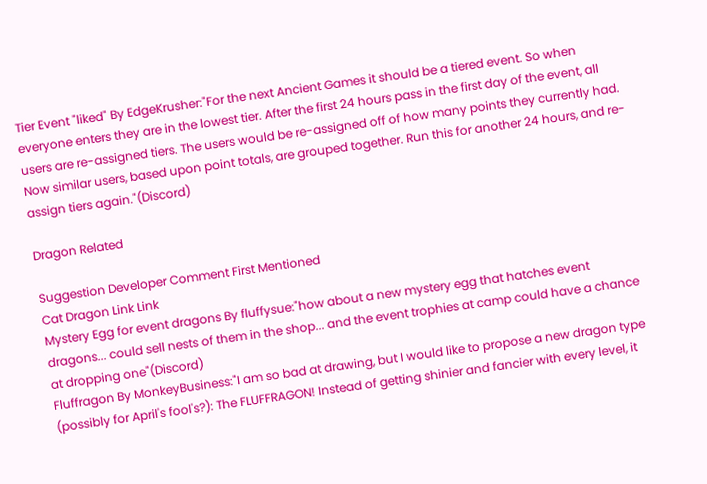Tier Event "liked" By EdgeKrusher:"For the next Ancient Games it should be a tiered event. So when everyone enters they are in the lowest tier. After the first 24 hours pass in the first day of the event, all users are re-assigned tiers. The users would be re-assigned off of how many points they currently had. Now similar users, based upon point totals, are grouped together. Run this for another 24 hours, and re-assign tiers again."(Discord)

Dragon Related

Suggestion Developer Comment First Mentioned
Cat Dragon Link Link
Mystery Egg for event dragons By fluffysue:"how about a new mystery egg that hatches event dragons... could sell nests of them in the shop... and the event trophies at camp could have a chance at dropping one"(Discord)
Fluffragon By MonkeyBusiness:"I am so bad at drawing, but I would like to propose a new dragon type (possibly for April's fool's?): The FLUFFRAGON! Instead of getting shinier and fancier with every level, it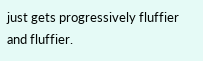just gets progressively fluffier and fluffier.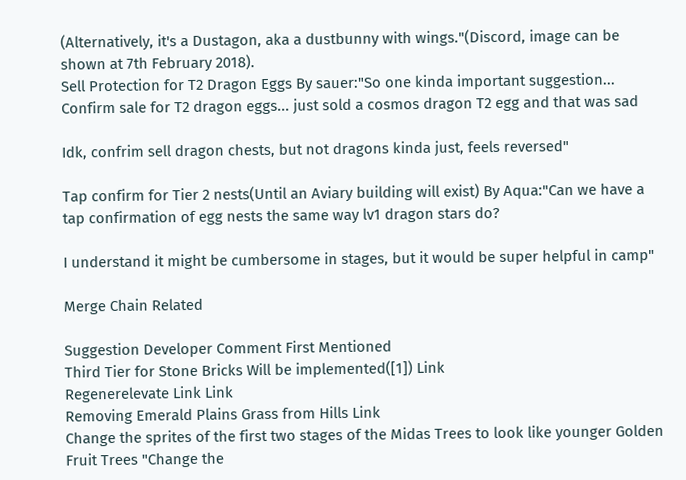(Alternatively, it's a Dustagon, aka a dustbunny with wings."(Discord, image can be shown at 7th February 2018).
Sell Protection for T2 Dragon Eggs By sauer:"So one kinda important suggestion... Confirm sale for T2 dragon eggs... just sold a cosmos dragon T2 egg and that was sad

Idk, confrim sell dragon chests, but not dragons kinda just, feels reversed"

Tap confirm for Tier 2 nests(Until an Aviary building will exist) By Aqua:"Can we have a tap confirmation of egg nests the same way lv1 dragon stars do?

I understand it might be cumbersome in stages, but it would be super helpful in camp"

Merge Chain Related

Suggestion Developer Comment First Mentioned
Third Tier for Stone Bricks Will be implemented([1]) Link
Regenerelevate Link Link
Removing Emerald Plains Grass from Hills Link
Change the sprites of the first two stages of the Midas Trees to look like younger Golden Fruit Trees "Change the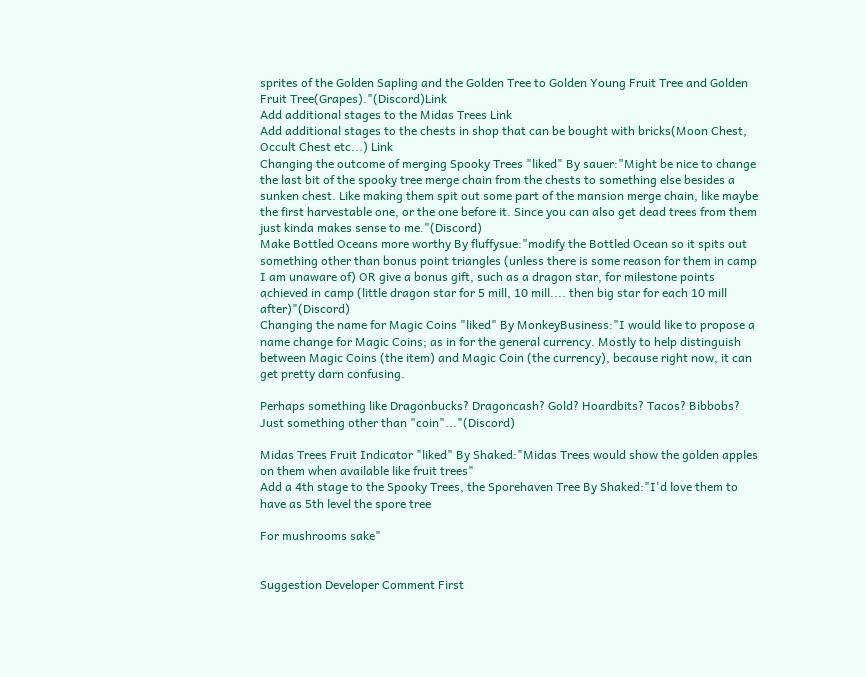sprites of the Golden Sapling and the Golden Tree to Golden Young Fruit Tree and Golden Fruit Tree(Grapes)."(Discord)Link
Add additional stages to the Midas Trees Link
Add additional stages to the chests in shop that can be bought with bricks(Moon Chest, Occult Chest etc...) Link
Changing the outcome of merging Spooky Trees "liked" By sauer:"Might be nice to change the last bit of the spooky tree merge chain from the chests to something else besides a sunken chest. Like making them spit out some part of the mansion merge chain, like maybe the first harvestable one, or the one before it. Since you can also get dead trees from them just kinda makes sense to me."(Discord)
Make Bottled Oceans more worthy By fluffysue:"modify the Bottled Ocean so it spits out something other than bonus point triangles (unless there is some reason for them in camp I am unaware of) OR give a bonus gift, such as a dragon star, for milestone points achieved in camp (little dragon star for 5 mill, 10 mill.... then big star for each 10 mill after)"(Discord)
Changing the name for Magic Coins "liked" By MonkeyBusiness:"I would like to propose a name change for Magic Coins; as in for the general currency. Mostly to help distinguish between Magic Coins (the item) and Magic Coin (the currency), because right now, it can get pretty darn confusing.

Perhaps something like Dragonbucks? Dragoncash? Gold? Hoardbits? Tacos? Bibbobs? Just something other than "coin"..."(Discord)

Midas Trees Fruit Indicator "liked" By Shaked:"Midas Trees would show the golden apples on them when available like fruit trees"
Add a 4th stage to the Spooky Trees, the Sporehaven Tree By Shaked:"I'd love them to have as 5th level the spore tree

For mushrooms sake"


Suggestion Developer Comment First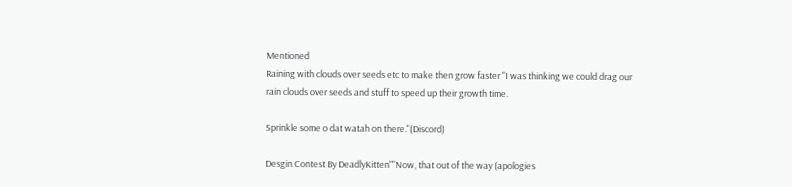Mentioned
Raining with clouds over seeds etc to make then grow faster "I was thinking we could drag our rain clouds over seeds and stuff to speed up their growth time.

Sprinkle some o dat watah on there."(Discord)

Desgin Contest By DeadlyKitten""Now, that out of the way (apologies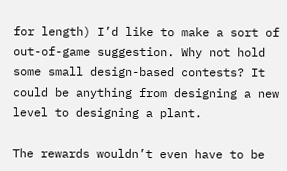for length) I’d like to make a sort of out-of-game suggestion. Why not hold some small design-based contests? It could be anything from designing a new level to designing a plant.

The rewards wouldn’t even have to be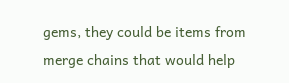gems, they could be items from merge chains that would help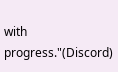with progress."(Discord)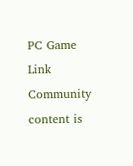PC Game Link
Community content is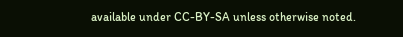available under CC-BY-SA unless otherwise noted.